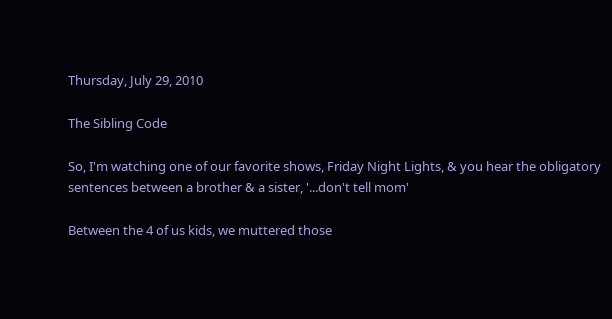Thursday, July 29, 2010

The Sibling Code

So, I'm watching one of our favorite shows, Friday Night Lights, & you hear the obligatory sentences between a brother & a sister, '...don't tell mom'

Between the 4 of us kids, we muttered those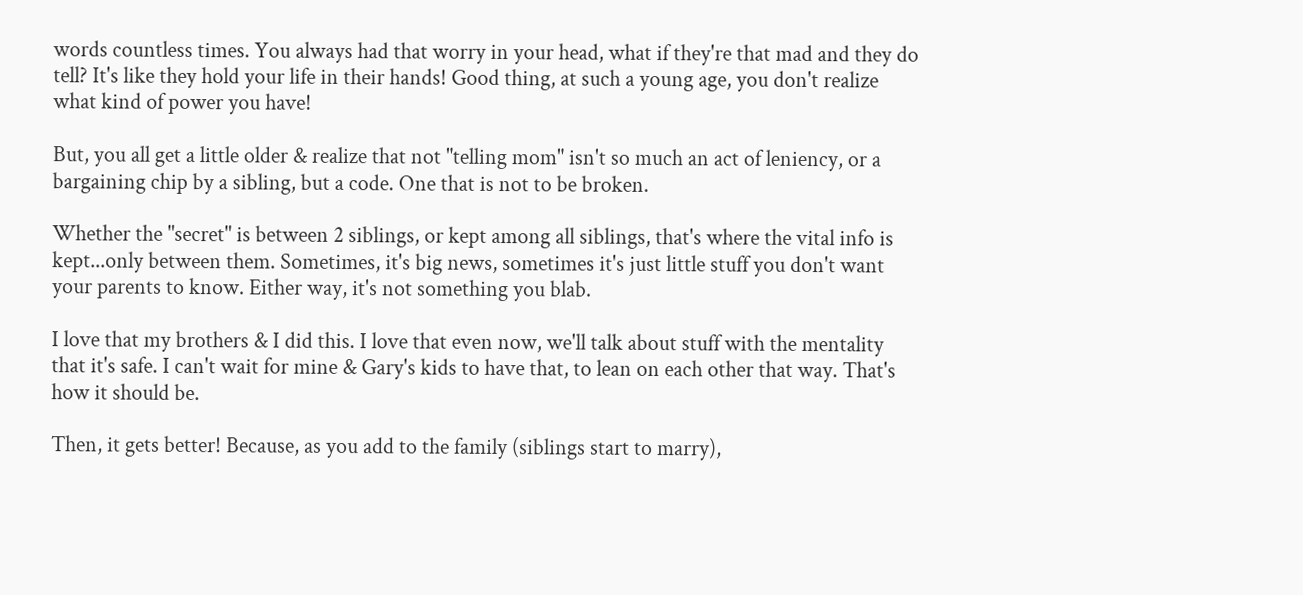words countless times. You always had that worry in your head, what if they're that mad and they do tell? It's like they hold your life in their hands! Good thing, at such a young age, you don't realize what kind of power you have!

But, you all get a little older & realize that not "telling mom" isn't so much an act of leniency, or a bargaining chip by a sibling, but a code. One that is not to be broken.

Whether the "secret" is between 2 siblings, or kept among all siblings, that's where the vital info is kept...only between them. Sometimes, it's big news, sometimes it's just little stuff you don't want your parents to know. Either way, it's not something you blab.

I love that my brothers & I did this. I love that even now, we'll talk about stuff with the mentality that it's safe. I can't wait for mine & Gary's kids to have that, to lean on each other that way. That's how it should be.

Then, it gets better! Because, as you add to the family (siblings start to marry),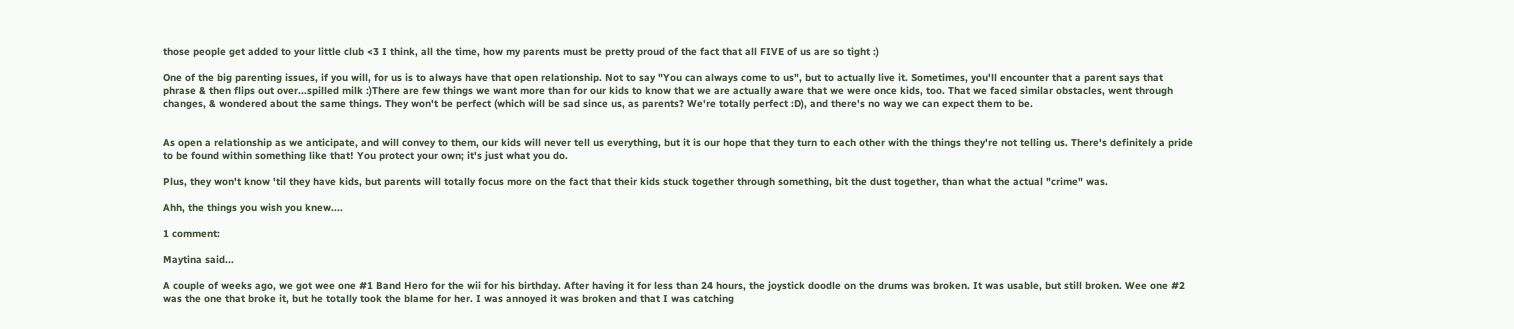those people get added to your little club <3 I think, all the time, how my parents must be pretty proud of the fact that all FIVE of us are so tight :)

One of the big parenting issues, if you will, for us is to always have that open relationship. Not to say "You can always come to us", but to actually live it. Sometimes, you'll encounter that a parent says that phrase & then flips out over...spilled milk :)There are few things we want more than for our kids to know that we are actually aware that we were once kids, too. That we faced similar obstacles, went through changes, & wondered about the same things. They won't be perfect (which will be sad since us, as parents? We're totally perfect :D), and there's no way we can expect them to be.


As open a relationship as we anticipate, and will convey to them, our kids will never tell us everything, but it is our hope that they turn to each other with the things they're not telling us. There's definitely a pride to be found within something like that! You protect your own; it's just what you do.

Plus, they won't know 'til they have kids, but parents will totally focus more on the fact that their kids stuck together through something, bit the dust together, than what the actual "crime" was.

Ahh, the things you wish you knew....

1 comment:

Maytina said...

A couple of weeks ago, we got wee one #1 Band Hero for the wii for his birthday. After having it for less than 24 hours, the joystick doodle on the drums was broken. It was usable, but still broken. Wee one #2 was the one that broke it, but he totally took the blame for her. I was annoyed it was broken and that I was catching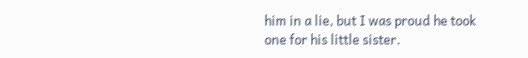him in a lie, but I was proud he took one for his little sister.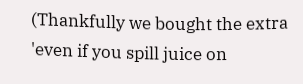(Thankfully we bought the extra 'even if you spill juice on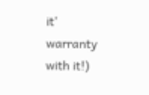it' warranty with it!)